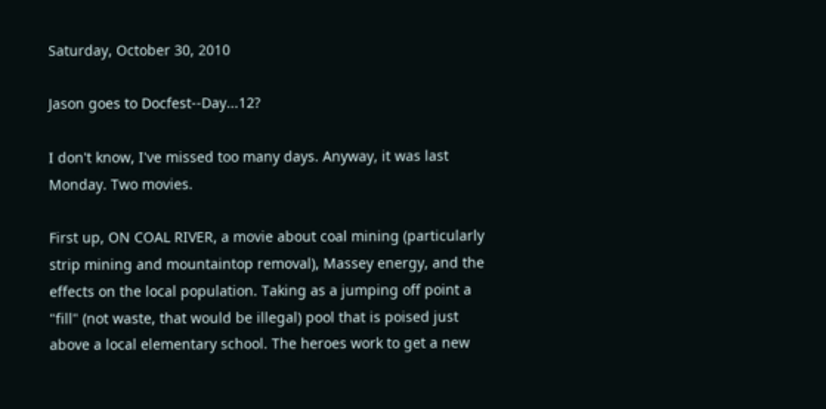Saturday, October 30, 2010

Jason goes to Docfest--Day...12?

I don't know, I've missed too many days. Anyway, it was last Monday. Two movies.

First up, ON COAL RIVER, a movie about coal mining (particularly strip mining and mountaintop removal), Massey energy, and the effects on the local population. Taking as a jumping off point a "fill" (not waste, that would be illegal) pool that is poised just above a local elementary school. The heroes work to get a new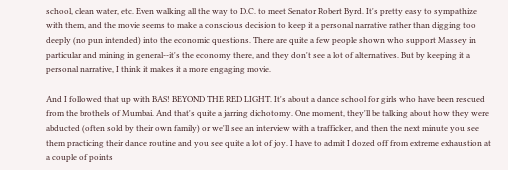school, clean water, etc. Even walking all the way to D.C. to meet Senator Robert Byrd. It's pretty easy to sympathize with them, and the movie seems to make a conscious decision to keep it a personal narrative rather than digging too deeply (no pun intended) into the economic questions. There are quite a few people shown who support Massey in particular and mining in general--it's the economy there, and they don't see a lot of alternatives. But by keeping it a personal narrative, I think it makes it a more engaging movie.

And I followed that up with BAS! BEYOND THE RED LIGHT. It's about a dance school for girls who have been rescued from the brothels of Mumbai. And that's quite a jarring dichotomy. One moment, they'll be talking about how they were abducted (often sold by their own family) or we'll see an interview with a trafficker, and then the next minute you see them practicing their dance routine and you see quite a lot of joy. I have to admit I dozed off from extreme exhaustion at a couple of points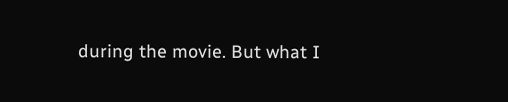during the movie. But what I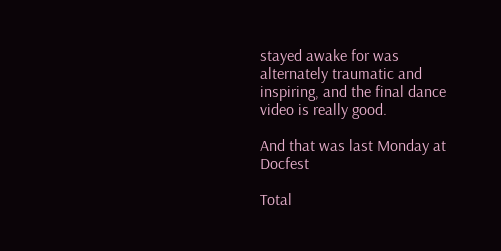stayed awake for was alternately traumatic and inspiring, and the final dance video is really good.

And that was last Monday at Docfest

Total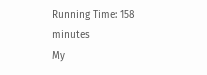Running Time: 158 minutes
My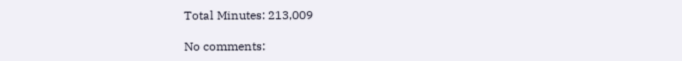Total Minutes: 213,009

No comments: